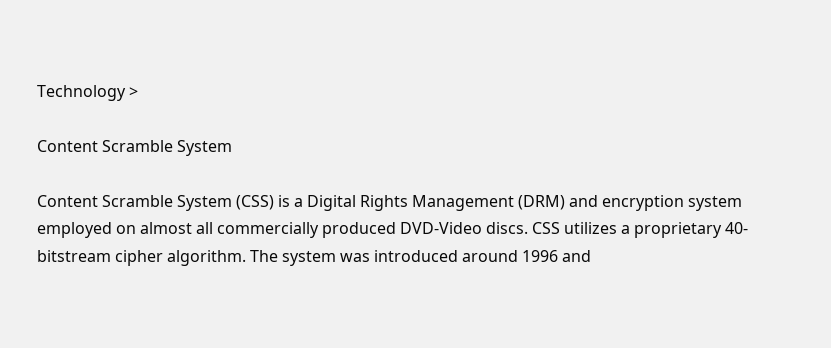Technology >

Content Scramble System

Content Scramble System (CSS) is a Digital Rights Management (DRM) and encryption system employed on almost all commercially produced DVD-Video discs. CSS utilizes a proprietary 40-bitstream cipher algorithm. The system was introduced around 1996 and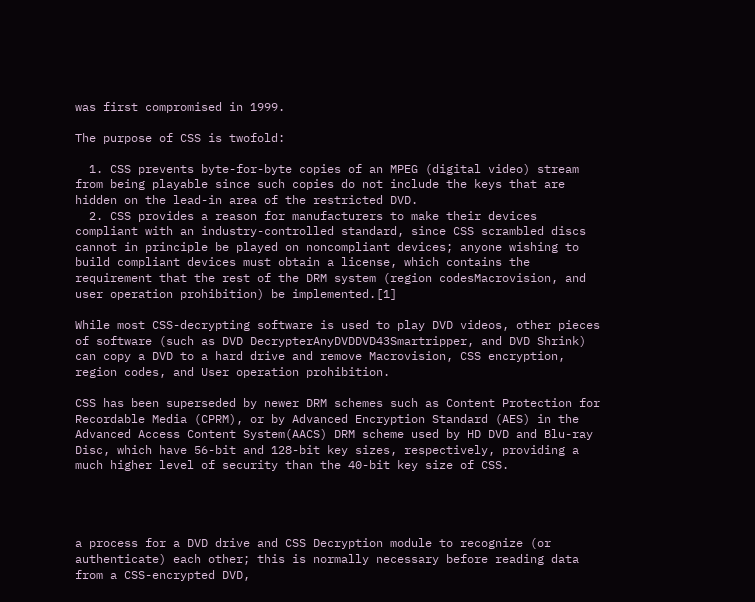was first compromised in 1999.

The purpose of CSS is twofold:

  1. CSS prevents byte-for-byte copies of an MPEG (digital video) stream from being playable since such copies do not include the keys that are hidden on the lead-in area of the restricted DVD.
  2. CSS provides a reason for manufacturers to make their devices compliant with an industry-controlled standard, since CSS scrambled discs cannot in principle be played on noncompliant devices; anyone wishing to build compliant devices must obtain a license, which contains the requirement that the rest of the DRM system (region codesMacrovision, and user operation prohibition) be implemented.[1]

While most CSS-decrypting software is used to play DVD videos, other pieces of software (such as DVD DecrypterAnyDVDDVD43Smartripper, and DVD Shrink) can copy a DVD to a hard drive and remove Macrovision, CSS encryption, region codes, and User operation prohibition.

CSS has been superseded by newer DRM schemes such as Content Protection for Recordable Media (CPRM), or by Advanced Encryption Standard (AES) in the Advanced Access Content System(AACS) DRM scheme used by HD DVD and Blu-ray Disc, which have 56-bit and 128-bit key sizes, respectively, providing a much higher level of security than the 40-bit key size of CSS.




a process for a DVD drive and CSS Decryption module to recognize (or authenticate) each other; this is normally necessary before reading data from a CSS-encrypted DVD,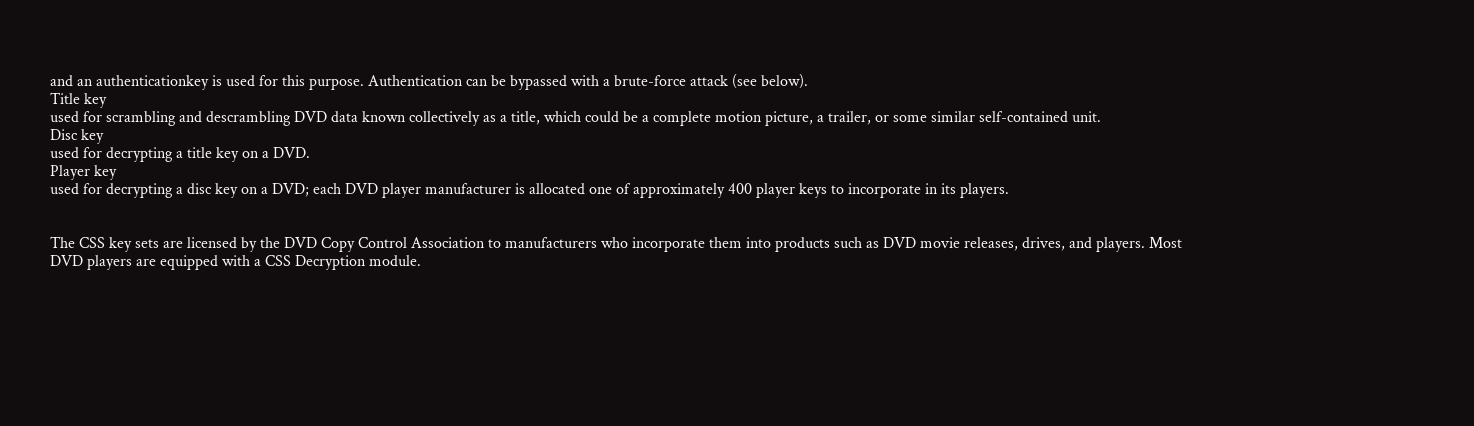and an authenticationkey is used for this purpose. Authentication can be bypassed with a brute-force attack (see below).
Title key
used for scrambling and descrambling DVD data known collectively as a title, which could be a complete motion picture, a trailer, or some similar self-contained unit.
Disc key
used for decrypting a title key on a DVD.
Player key
used for decrypting a disc key on a DVD; each DVD player manufacturer is allocated one of approximately 400 player keys to incorporate in its players.


The CSS key sets are licensed by the DVD Copy Control Association to manufacturers who incorporate them into products such as DVD movie releases, drives, and players. Most DVD players are equipped with a CSS Decryption module.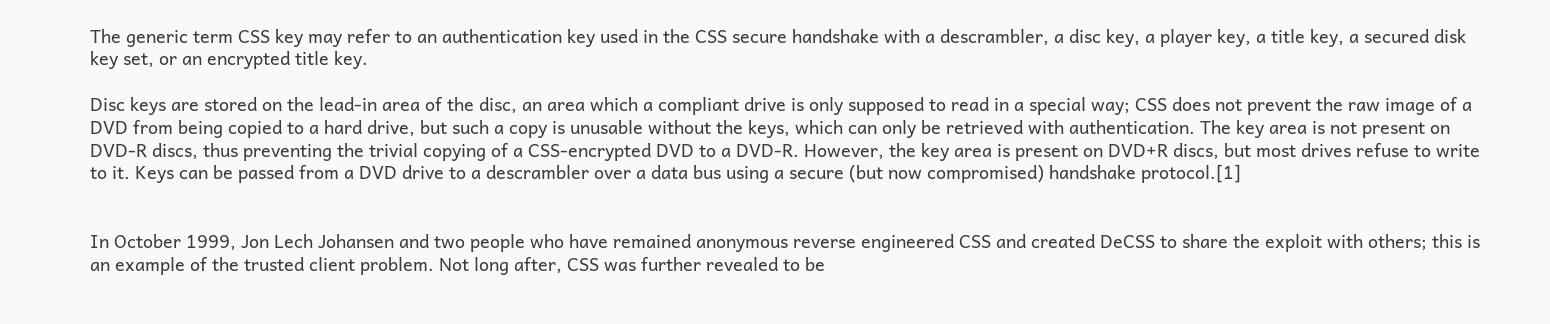The generic term CSS key may refer to an authentication key used in the CSS secure handshake with a descrambler, a disc key, a player key, a title key, a secured disk key set, or an encrypted title key.

Disc keys are stored on the lead-in area of the disc, an area which a compliant drive is only supposed to read in a special way; CSS does not prevent the raw image of a DVD from being copied to a hard drive, but such a copy is unusable without the keys, which can only be retrieved with authentication. The key area is not present on DVD-R discs, thus preventing the trivial copying of a CSS-encrypted DVD to a DVD-R. However, the key area is present on DVD+R discs, but most drives refuse to write to it. Keys can be passed from a DVD drive to a descrambler over a data bus using a secure (but now compromised) handshake protocol.[1]


In October 1999, Jon Lech Johansen and two people who have remained anonymous reverse engineered CSS and created DeCSS to share the exploit with others; this is an example of the trusted client problem. Not long after, CSS was further revealed to be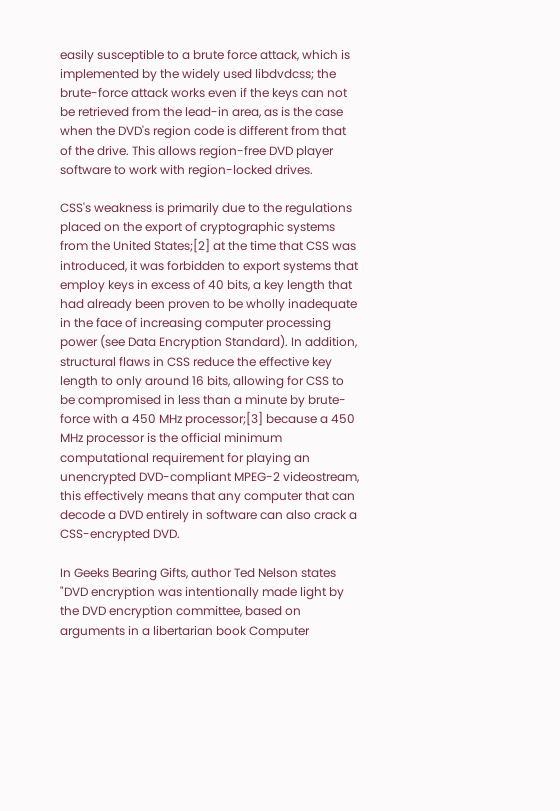easily susceptible to a brute force attack, which is implemented by the widely used libdvdcss; the brute-force attack works even if the keys can not be retrieved from the lead-in area, as is the case when the DVD's region code is different from that of the drive. This allows region-free DVD player software to work with region-locked drives.

CSS's weakness is primarily due to the regulations placed on the export of cryptographic systems from the United States;[2] at the time that CSS was introduced, it was forbidden to export systems that employ keys in excess of 40 bits, a key length that had already been proven to be wholly inadequate in the face of increasing computer processing power (see Data Encryption Standard). In addition, structural flaws in CSS reduce the effective key length to only around 16 bits, allowing for CSS to be compromised in less than a minute by brute-force with a 450 MHz processor;[3] because a 450 MHz processor is the official minimum computational requirement for playing an unencrypted DVD-compliant MPEG-2 videostream, this effectively means that any computer that can decode a DVD entirely in software can also crack a CSS-encrypted DVD.

In Geeks Bearing Gifts, author Ted Nelson states "DVD encryption was intentionally made light by the DVD encryption committee, based on arguments in a libertarian book Computer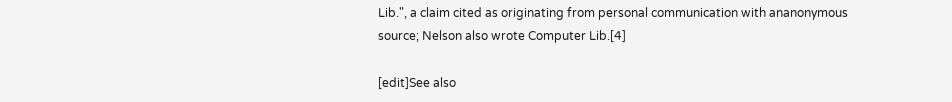Lib.", a claim cited as originating from personal communication with ananonymous source; Nelson also wrote Computer Lib.[4]

[edit]See also